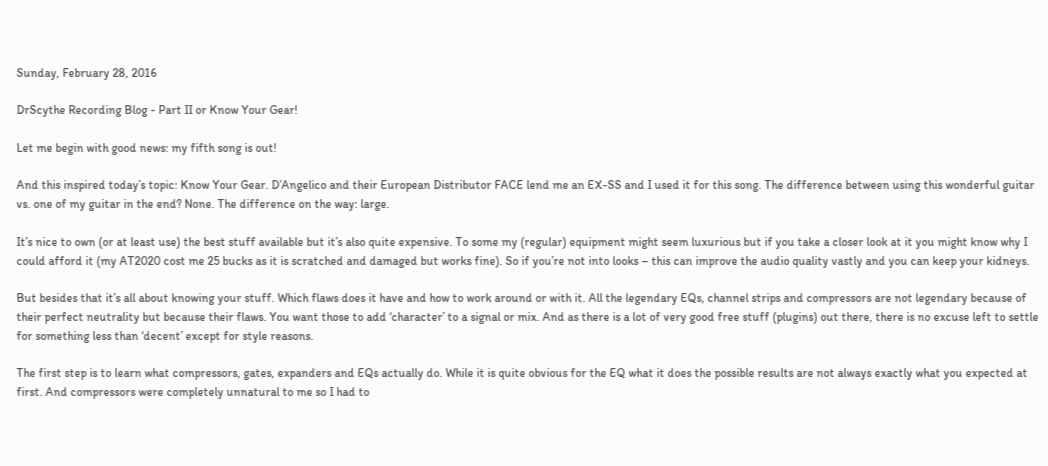Sunday, February 28, 2016

DrScythe Recording Blog - Part II or Know Your Gear!

Let me begin with good news: my fifth song is out!

And this inspired today’s topic: Know Your Gear. D’Angelico and their European Distributor FACE lend me an EX-SS and I used it for this song. The difference between using this wonderful guitar vs. one of my guitar in the end? None. The difference on the way: large.

It’s nice to own (or at least use) the best stuff available but it’s also quite expensive. To some my (regular) equipment might seem luxurious but if you take a closer look at it you might know why I could afford it (my AT2020 cost me 25 bucks as it is scratched and damaged but works fine). So if you’re not into looks – this can improve the audio quality vastly and you can keep your kidneys.

But besides that it’s all about knowing your stuff. Which flaws does it have and how to work around or with it. All the legendary EQs, channel strips and compressors are not legendary because of their perfect neutrality but because their flaws. You want those to add ‘character’ to a signal or mix. And as there is a lot of very good free stuff (plugins) out there, there is no excuse left to settle for something less than ‘decent’ except for style reasons.

The first step is to learn what compressors, gates, expanders and EQs actually do. While it is quite obvious for the EQ what it does the possible results are not always exactly what you expected at first. And compressors were completely unnatural to me so I had to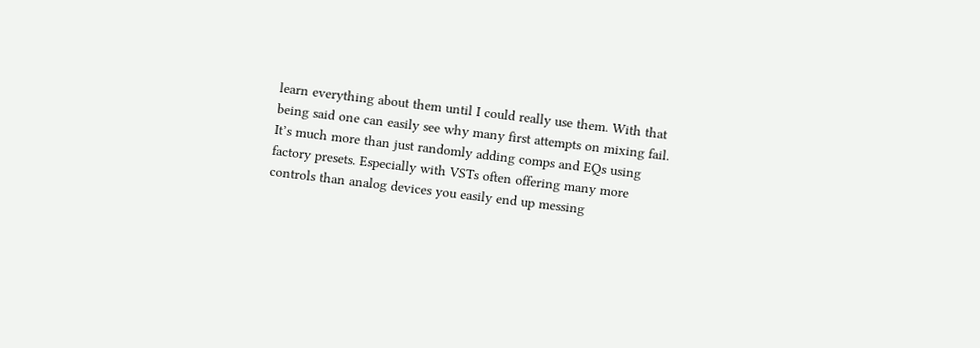learn everything about them until I could really use them. With that being said one can easily see why many first attempts on mixing fail. It’s much more than just randomly adding comps and EQs using factory presets. Especially with VSTs often offering many more controls than analog devices you easily end up messing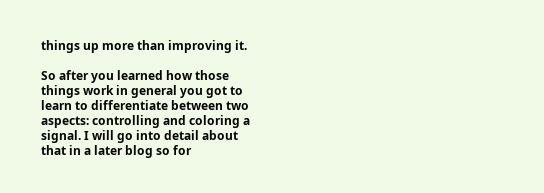things up more than improving it.

So after you learned how those things work in general you got to learn to differentiate between two aspects: controlling and coloring a signal. I will go into detail about that in a later blog so for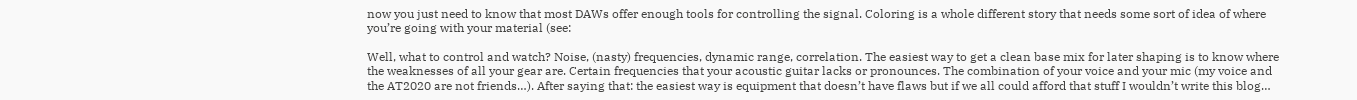now you just need to know that most DAWs offer enough tools for controlling the signal. Coloring is a whole different story that needs some sort of idea of where you’re going with your material (see:

Well, what to control and watch? Noise, (nasty) frequencies, dynamic range, correlation. The easiest way to get a clean base mix for later shaping is to know where the weaknesses of all your gear are. Certain frequencies that your acoustic guitar lacks or pronounces. The combination of your voice and your mic (my voice and the AT2020 are not friends…). After saying that: the easiest way is equipment that doesn’t have flaws but if we all could afford that stuff I wouldn’t write this blog…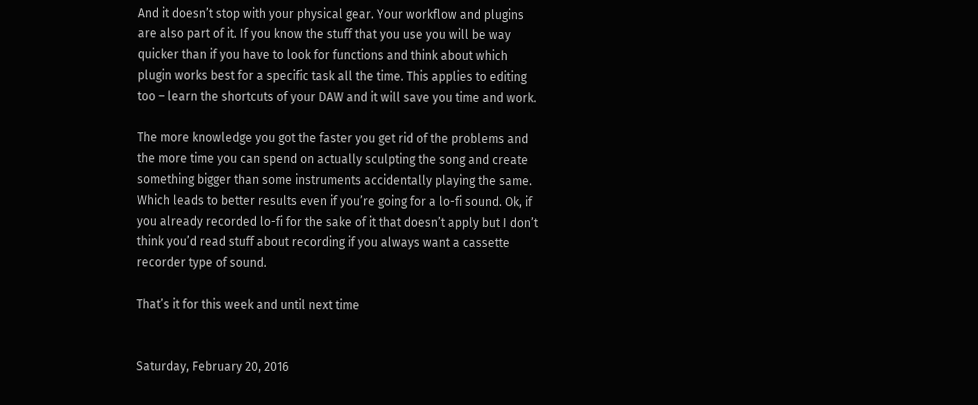And it doesn’t stop with your physical gear. Your workflow and plugins are also part of it. If you know the stuff that you use you will be way quicker than if you have to look for functions and think about which plugin works best for a specific task all the time. This applies to editing too – learn the shortcuts of your DAW and it will save you time and work.

The more knowledge you got the faster you get rid of the problems and the more time you can spend on actually sculpting the song and create something bigger than some instruments accidentally playing the same. Which leads to better results even if you’re going for a lo-fi sound. Ok, if you already recorded lo-fi for the sake of it that doesn’t apply but I don’t think you’d read stuff about recording if you always want a cassette recorder type of sound.

That’s it for this week and until next time


Saturday, February 20, 2016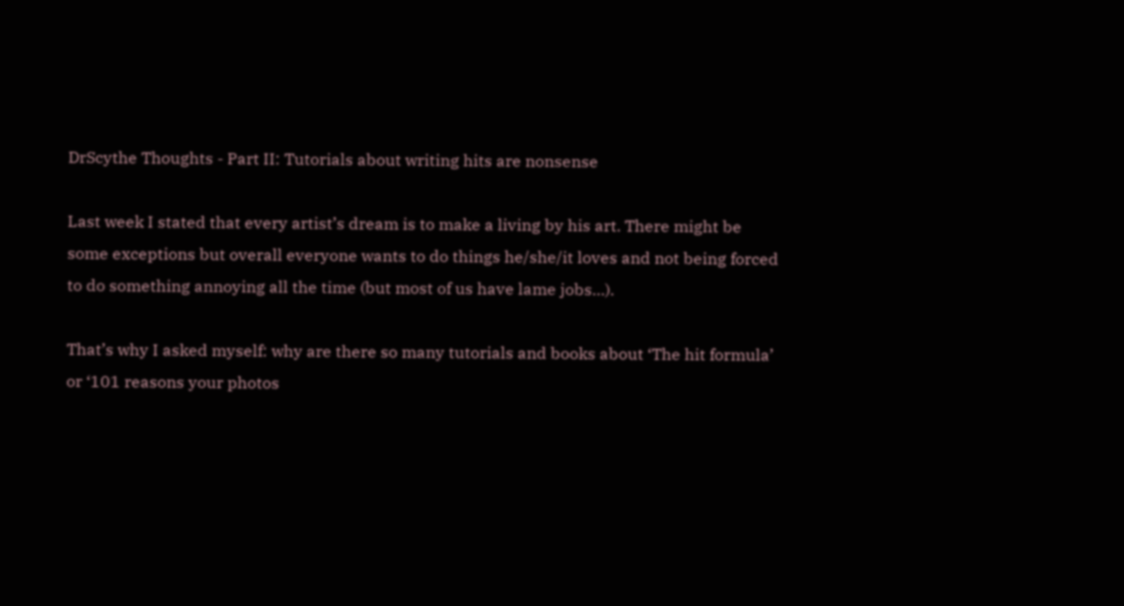DrScythe Thoughts - Part II: Tutorials about writing hits are nonsense

Last week I stated that every artist’s dream is to make a living by his art. There might be some exceptions but overall everyone wants to do things he/she/it loves and not being forced to do something annoying all the time (but most of us have lame jobs…).

That’s why I asked myself: why are there so many tutorials and books about ‘The hit formula’ or ‘101 reasons your photos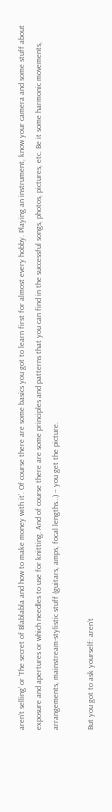aren’t selling’ or ‘The secret of Blablabla and how to make money with it’. Of course there are some basics you got to learn first for almost every hobby. Playing an instrument, know your camera and some stuff about exposure and apertures or which needles to use for knitting. And of course there are some principles and patterns that you can find in the successful songs, photos, pictures, etc. Be it some harmonic movements, arrangements, mainstream-stylistic stuff (guitars, amps, focal lengths…) – you get the picture.

But you got to ask yourself: aren’t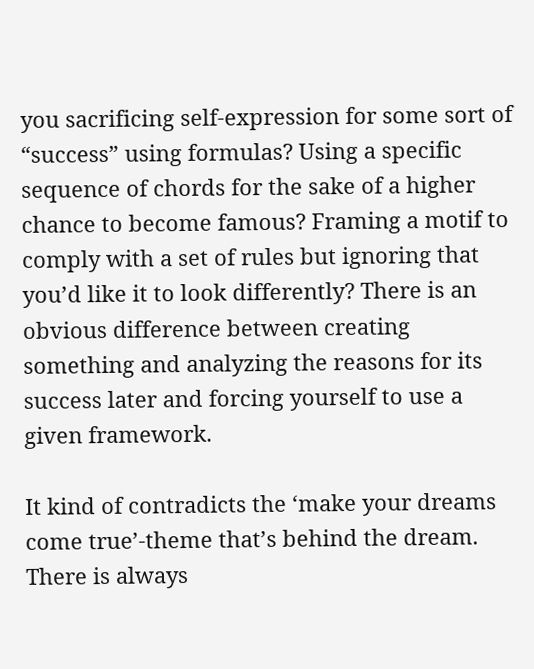you sacrificing self-expression for some sort of “success” using formulas? Using a specific sequence of chords for the sake of a higher chance to become famous? Framing a motif to comply with a set of rules but ignoring that you’d like it to look differently? There is an obvious difference between creating something and analyzing the reasons for its success later and forcing yourself to use a given framework.

It kind of contradicts the ‘make your dreams come true’-theme that’s behind the dream. There is always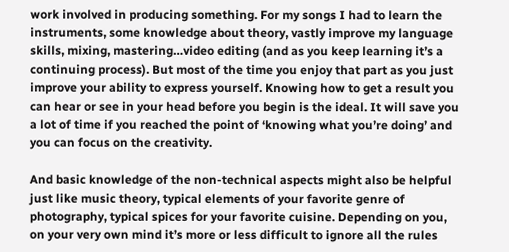work involved in producing something. For my songs I had to learn the instruments, some knowledge about theory, vastly improve my language skills, mixing, mastering…video editing (and as you keep learning it’s a continuing process). But most of the time you enjoy that part as you just improve your ability to express yourself. Knowing how to get a result you can hear or see in your head before you begin is the ideal. It will save you a lot of time if you reached the point of ‘knowing what you’re doing’ and you can focus on the creativity.

And basic knowledge of the non-technical aspects might also be helpful just like music theory, typical elements of your favorite genre of photography, typical spices for your favorite cuisine. Depending on you, on your very own mind it’s more or less difficult to ignore all the rules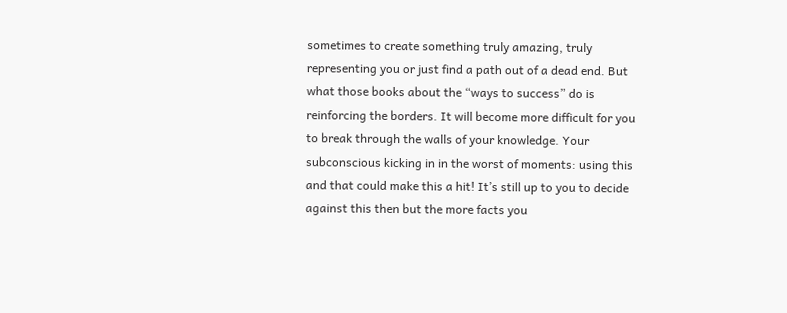sometimes to create something truly amazing, truly representing you or just find a path out of a dead end. But what those books about the “ways to success” do is reinforcing the borders. It will become more difficult for you to break through the walls of your knowledge. Your subconscious kicking in in the worst of moments: using this and that could make this a hit! It’s still up to you to decide against this then but the more facts you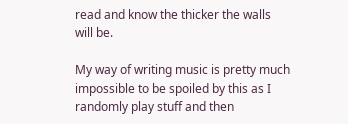read and know the thicker the walls will be.

My way of writing music is pretty much impossible to be spoiled by this as I randomly play stuff and then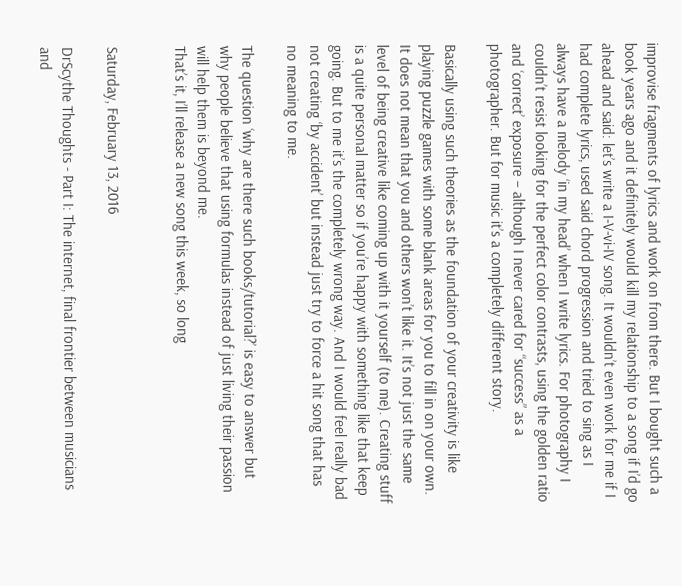improvise fragments of lyrics and work on from there. But I bought such a book years ago and it definitely would kill my relationship to a song if I’d go ahead and said: let’s write a I-V-vi-IV song. It wouldn’t even work for me if I had complete lyrics, used said chord progression and tried to sing as I always have a melody ‘in my head’ when I write lyrics. For photography I couldn’t resist looking for the perfect color contrasts, using the golden ratio and ‘correct’ exposure – although I never cared for “success” as a photographer. But for music it’s a completely different story.

Basically using such theories as the foundation of your creativity is like playing puzzle games with some blank areas for you to fill in on your own. It does not mean that you and others won’t like it. It’s not just the same level of being creative like coming up with it yourself (to me). Creating stuff is a quite personal matter so if you’re happy with something like that keep going. But to me it’s the completely wrong way. And I would feel really bad not creating ‘by accident’ but instead just try to force a hit song that has no meaning to me.

The question ‘why are there such books/tutorial?’ is easy to answer but why people believe that using formulas instead of just living their passion will help them is beyond me.
That’s it, I’ll release a new song this week, so long


Saturday, February 13, 2016

DrScythe Thoughts - Part I: The internet, final frontier between musicians and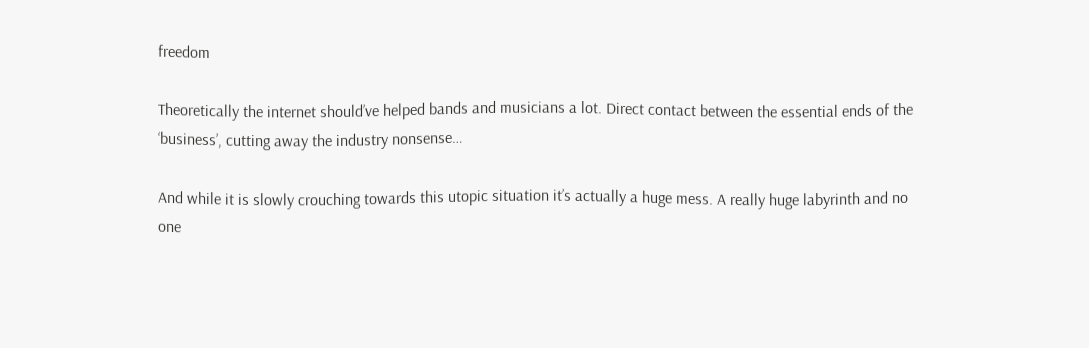freedom

Theoretically the internet should’ve helped bands and musicians a lot. Direct contact between the essential ends of the ‘business’, cutting away the industry nonsense…

And while it is slowly crouching towards this utopic situation it’s actually a huge mess. A really huge labyrinth and no one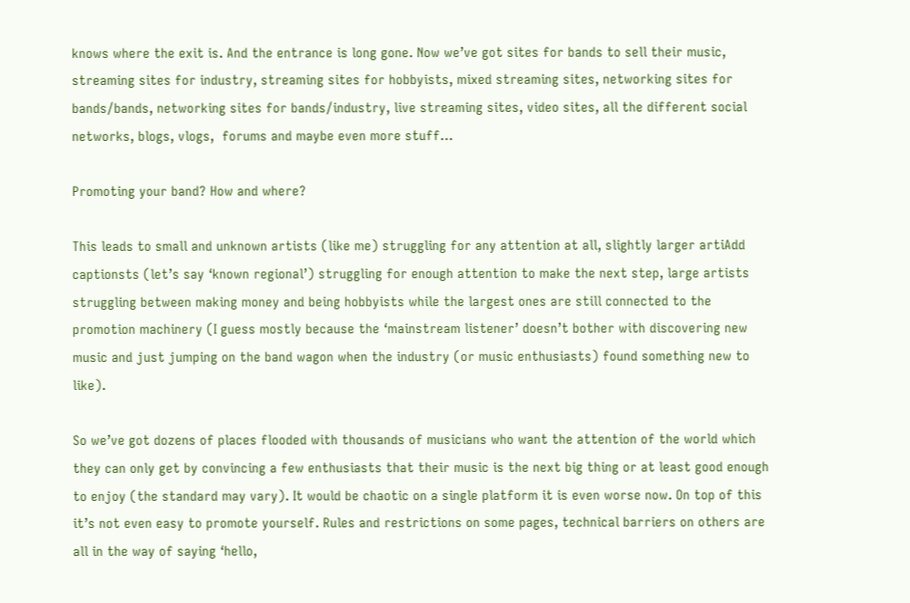knows where the exit is. And the entrance is long gone. Now we’ve got sites for bands to sell their music, streaming sites for industry, streaming sites for hobbyists, mixed streaming sites, networking sites for bands/bands, networking sites for bands/industry, live streaming sites, video sites, all the different social networks, blogs, vlogs,  forums and maybe even more stuff…

Promoting your band? How and where?

This leads to small and unknown artists (like me) struggling for any attention at all, slightly larger artiAdd captionsts (let’s say ‘known regional’) struggling for enough attention to make the next step, large artists struggling between making money and being hobbyists while the largest ones are still connected to the promotion machinery (I guess mostly because the ‘mainstream listener’ doesn’t bother with discovering new music and just jumping on the band wagon when the industry (or music enthusiasts) found something new to like).

So we’ve got dozens of places flooded with thousands of musicians who want the attention of the world which they can only get by convincing a few enthusiasts that their music is the next big thing or at least good enough to enjoy (the standard may vary). It would be chaotic on a single platform it is even worse now. On top of this it’s not even easy to promote yourself. Rules and restrictions on some pages, technical barriers on others are all in the way of saying ‘hello,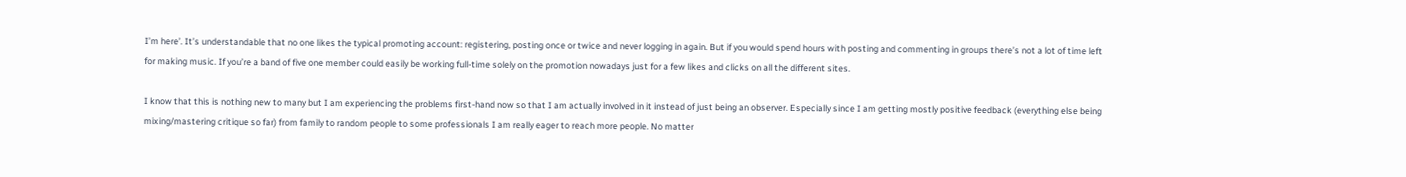I’m here’. It’s understandable that no one likes the typical promoting account: registering, posting once or twice and never logging in again. But if you would spend hours with posting and commenting in groups there’s not a lot of time left for making music. If you’re a band of five one member could easily be working full-time solely on the promotion nowadays just for a few likes and clicks on all the different sites.

I know that this is nothing new to many but I am experiencing the problems first-hand now so that I am actually involved in it instead of just being an observer. Especially since I am getting mostly positive feedback (everything else being mixing/mastering critique so far) from family to random people to some professionals I am really eager to reach more people. No matter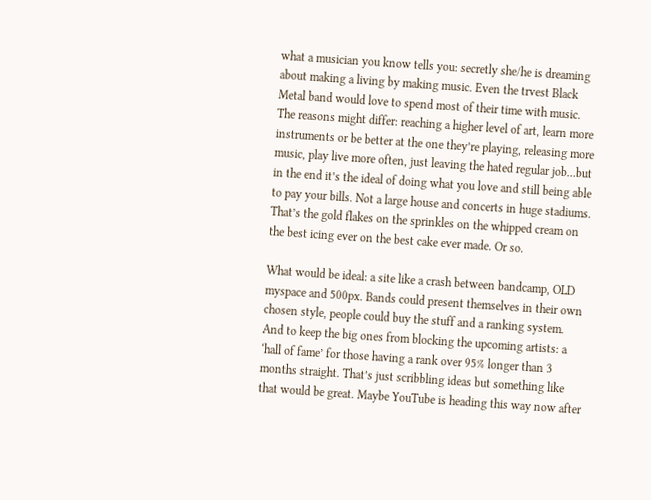what a musician you know tells you: secretly she/he is dreaming about making a living by making music. Even the trvest Black Metal band would love to spend most of their time with music. The reasons might differ: reaching a higher level of art, learn more instruments or be better at the one they’re playing, releasing more music, play live more often, just leaving the hated regular job…but in the end it’s the ideal of doing what you love and still being able to pay your bills. Not a large house and concerts in huge stadiums. That’s the gold flakes on the sprinkles on the whipped cream on the best icing ever on the best cake ever made. Or so.

What would be ideal: a site like a crash between bandcamp, OLD myspace and 500px. Bands could present themselves in their own chosen style, people could buy the stuff and a ranking system. And to keep the big ones from blocking the upcoming artists: a ‘hall of fame’ for those having a rank over 95% longer than 3 months straight. That’s just scribbling ideas but something like that would be great. Maybe YouTube is heading this way now after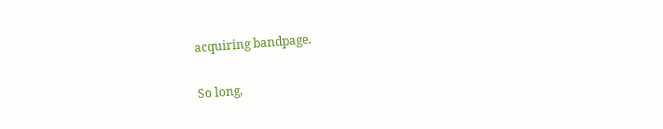acquiring bandpage.

So long,